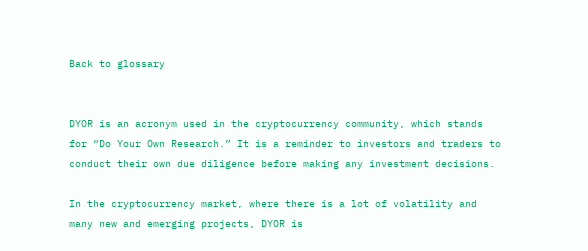Back to glossary


DYOR is an acronym used in the cryptocurrency community, which stands for “Do Your Own Research.” It is a reminder to investors and traders to conduct their own due diligence before making any investment decisions.

In the cryptocurrency market, where there is a lot of volatility and many new and emerging projects, DYOR is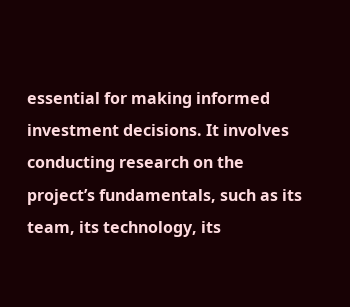essential for making informed investment decisions. It involves conducting research on the project’s fundamentals, such as its team, its technology, its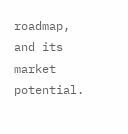roadmap, and its market potential.